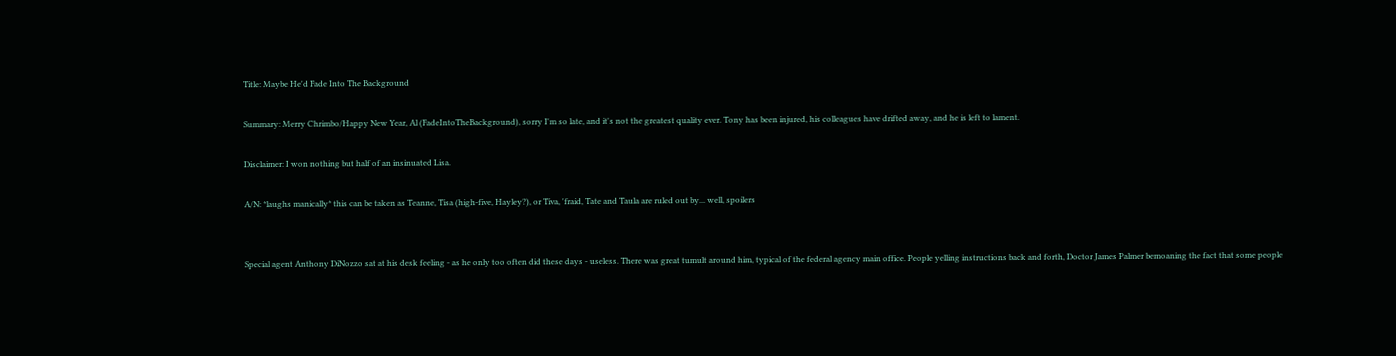Title: Maybe He'd Fade Into The Background

Summary: Merry Chrimbo/Happy New Year, Al (FadeIntoTheBackground), sorry I'm so late, and it's not the greatest quality ever. Tony has been injured, his colleagues have drifted away, and he is left to lament.

Disclaimer: I won nothing but half of an insinuated Lisa.

A/N: *laughs manically* this can be taken as Teanne, Tisa (high-five, Hayley?), or Tiva, 'fraid, Tate and Taula are ruled out by... well, spoilers


Special agent Anthony DiNozzo sat at his desk feeling - as he only too often did these days - useless. There was great tumult around him, typical of the federal agency main office. People yelling instructions back and forth, Doctor James Palmer bemoaning the fact that some people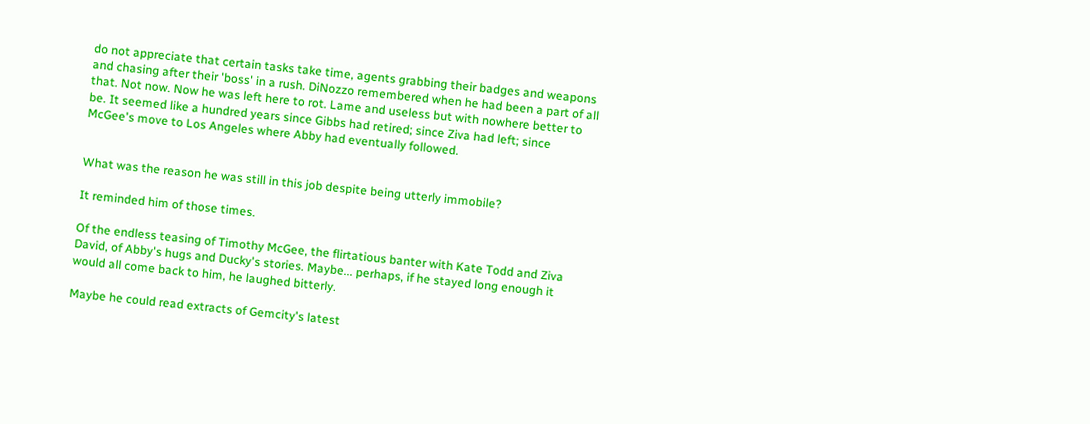do not appreciate that certain tasks take time, agents grabbing their badges and weapons and chasing after their 'boss' in a rush. DiNozzo remembered when he had been a part of all that. Not now. Now he was left here to rot. Lame and useless but with nowhere better to be. It seemed like a hundred years since Gibbs had retired; since Ziva had left; since McGee's move to Los Angeles where Abby had eventually followed.


What was the reason he was still in this job despite being utterly immobile?

It reminded him of those times.

Of the endless teasing of Timothy McGee, the flirtatious banter with Kate Todd and Ziva David, of Abby's hugs and Ducky's stories. Maybe... perhaps, if he stayed long enough it would all come back to him, he laughed bitterly.

Maybe he could read extracts of Gemcity's latest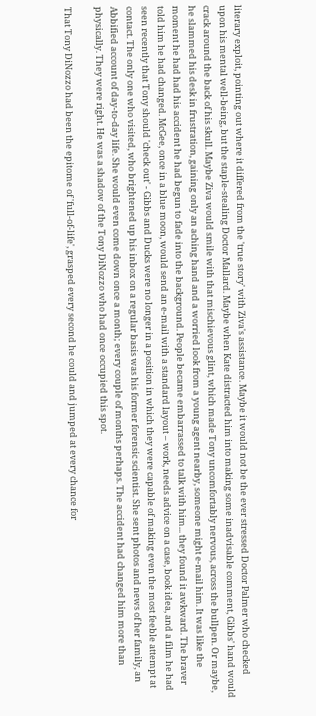literary exploit, pointing out where it differed from the 'true story' with Ziva's assistance. Maybe it would not be the ever stressed Doctor Palmer who checked upon his mental well-being, but the staple-stealing Doctor Mallard. Maybe when Kate distracted him into making some inadvisable comment, Gibbs' hand would crack around the back of his skull. Maybe Ziva would smile with that mischievous glint, which made Tony uncomfortably nervous, across the bullpen. Or maybe, he slammed his desk in frustration, gaining only an aching hand and a worried look from a young agent nearby, someone might e-mail him. It was like the moment he had had his accident he had begun to fade into the background. People became embarrassed to talk with him... they found it awkward. The braver told him he had changed. McGee, once in a blue moon, would send an e-mail with a standard layout – work, needs advice on a case, book idea, and a film he had seen recently that Tony should 'check out' - Gibbs and Ducks were no longer in a position in which they were capable of making even the most feeble attempt at contact. The only one who visited, who brightened up his inbox on a regular basis was his former forensic scientist. She sent photos and news of her family, an Abbified account of day-to-day life. She would even come down once a month; every couple of months perhaps. The accident had changed him more than physically. They were right. He was a shadow of the Tony DiNozzo who had once occupied this spot.

That Tony DiNozzo had been the epitome of 'full-of-life', grasped every second he could and jumped at every chance for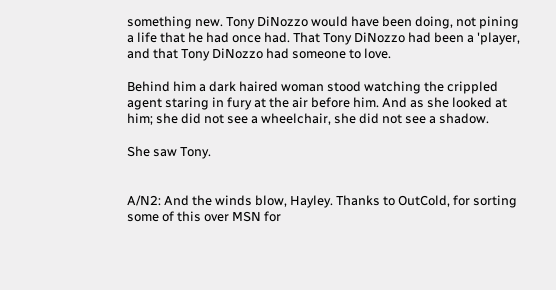something new. Tony DiNozzo would have been doing, not pining a life that he had once had. That Tony DiNozzo had been a 'player, and that Tony DiNozzo had someone to love.

Behind him a dark haired woman stood watching the crippled agent staring in fury at the air before him. And as she looked at him; she did not see a wheelchair, she did not see a shadow.

She saw Tony.


A/N2: And the winds blow, Hayley. Thanks to OutCold, for sorting some of this over MSN for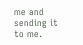me and sending it to me.